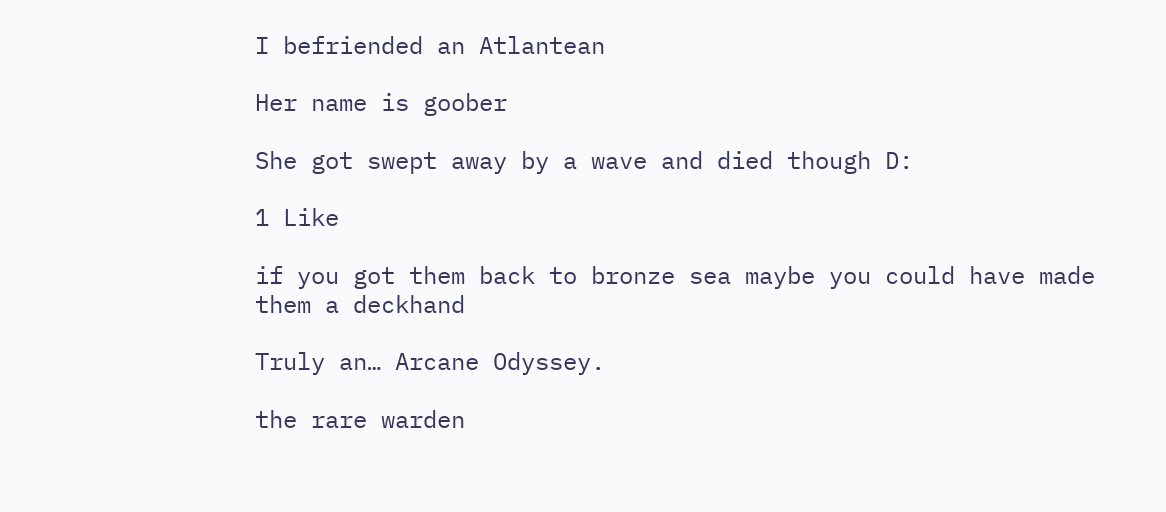I befriended an Atlantean

Her name is goober

She got swept away by a wave and died though D:

1 Like

if you got them back to bronze sea maybe you could have made them a deckhand

Truly an… Arcane Odyssey.

the rare warden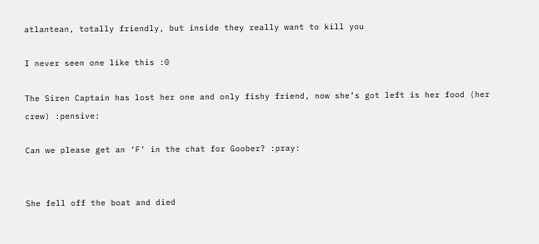atlantean, totally friendly, but inside they really want to kill you

I never seen one like this :0

The Siren Captain has lost her one and only fishy friend, now she’s got left is her food (her crew) :pensive:

Can we please get an ‘F’ in the chat for Goober? :pray:


She fell off the boat and died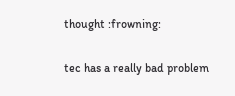thought :frowning:

tec has a really bad problem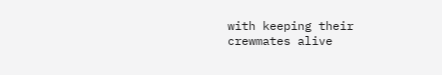with keeping their crewmates alive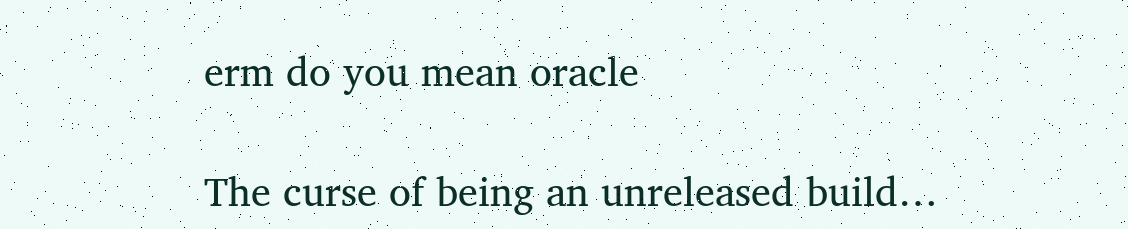erm do you mean oracle

The curse of being an unreleased build…